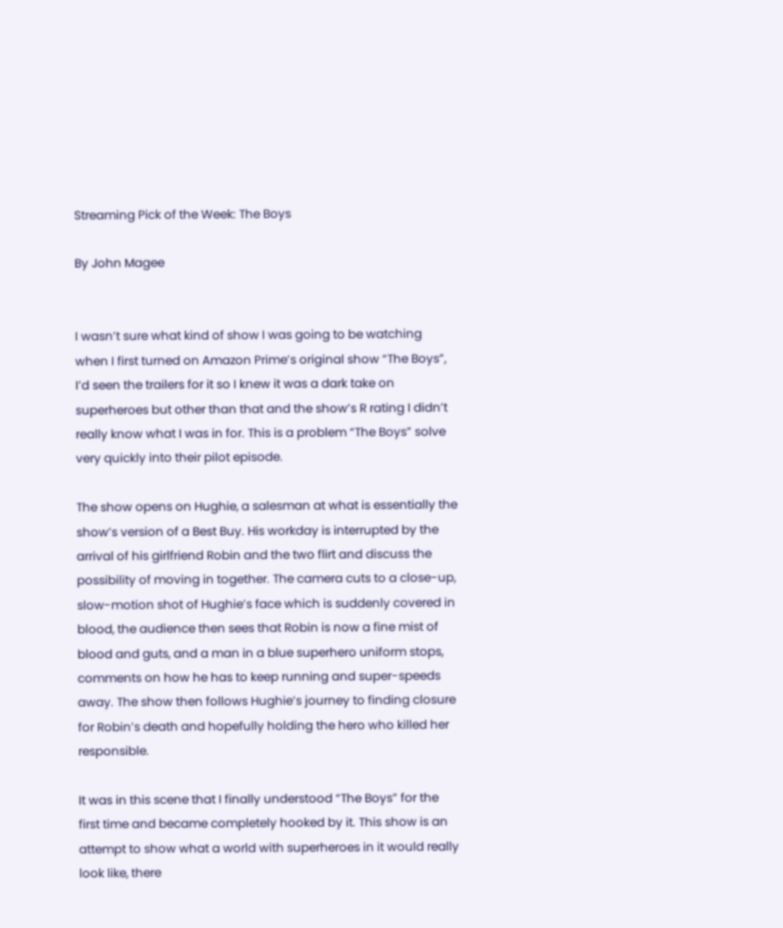Streaming Pick of the Week: The Boys

By John Magee


I wasn’t sure what kind of show I was going to be watching when I first turned on Amazon Prime’s original show “The Boys”, I’d seen the trailers for it so I knew it was a dark take on superheroes but other than that and the show’s R rating I didn’t really know what I was in for. This is a problem “The Boys” solve very quickly into their pilot episode.

The show opens on Hughie, a salesman at what is essentially the show’s version of a Best Buy. His workday is interrupted by the arrival of his girlfriend Robin and the two flirt and discuss the possibility of moving in together. The camera cuts to a close-up, slow-motion shot of Hughie’s face which is suddenly covered in blood, the audience then sees that Robin is now a fine mist of blood and guts, and a man in a blue superhero uniform stops, comments on how he has to keep running and super-speeds away. The show then follows Hughie’s journey to finding closure for Robin’s death and hopefully holding the hero who killed her responsible.

It was in this scene that I finally understood “The Boys” for the first time and became completely hooked by it. This show is an attempt to show what a world with superheroes in it would really look like, there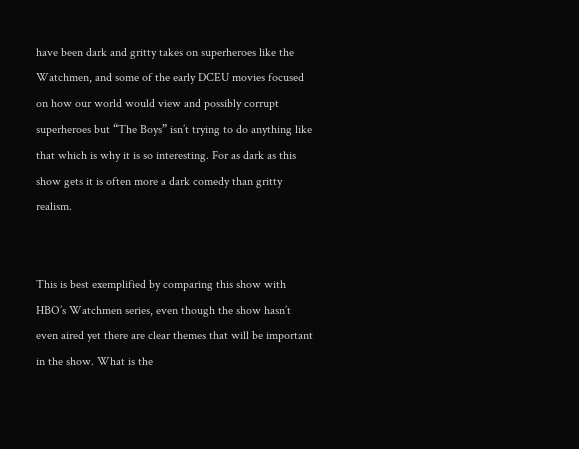have been dark and gritty takes on superheroes like the Watchmen, and some of the early DCEU movies focused on how our world would view and possibly corrupt superheroes but “The Boys” isn’t trying to do anything like that which is why it is so interesting. For as dark as this show gets it is often more a dark comedy than gritty realism.


This is best exemplified by comparing this show with HBO’s Watchmen series, even though the show hasn’t even aired yet there are clear themes that will be important in the show. What is the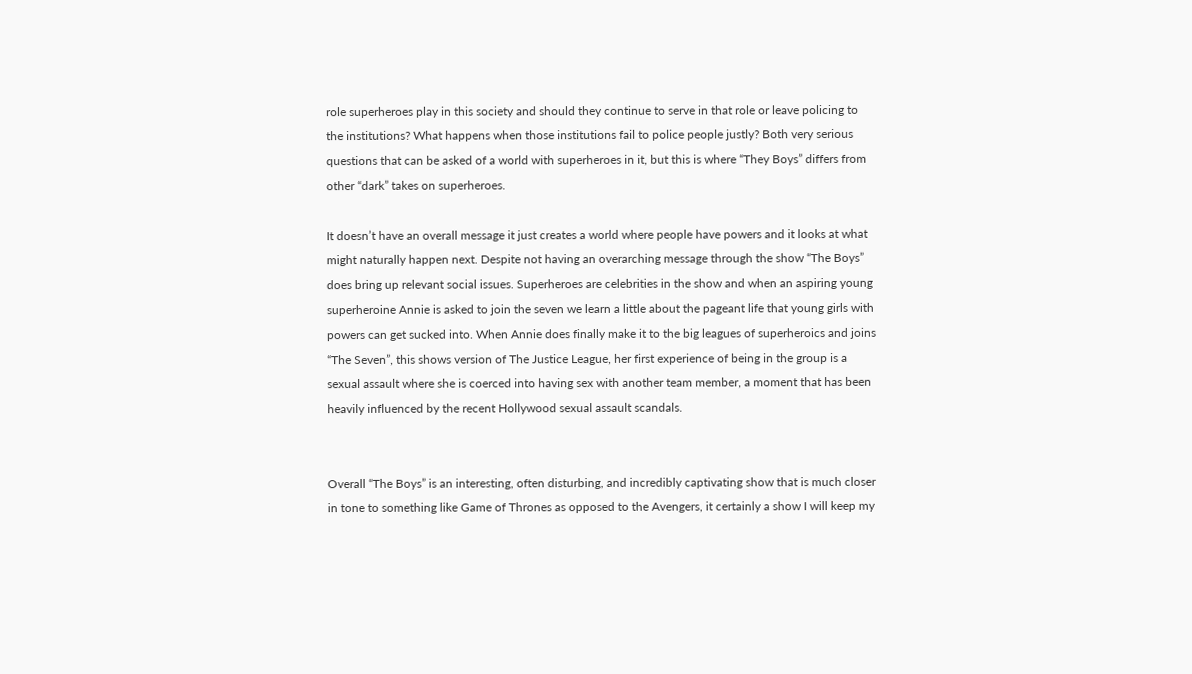role superheroes play in this society and should they continue to serve in that role or leave policing to the institutions? What happens when those institutions fail to police people justly? Both very serious questions that can be asked of a world with superheroes in it, but this is where “They Boys” differs from other “dark” takes on superheroes.

It doesn’t have an overall message it just creates a world where people have powers and it looks at what might naturally happen next. Despite not having an overarching message through the show “The Boys” does bring up relevant social issues. Superheroes are celebrities in the show and when an aspiring young superheroine Annie is asked to join the seven we learn a little about the pageant life that young girls with powers can get sucked into. When Annie does finally make it to the big leagues of superheroics and joins “The Seven”, this shows version of The Justice League, her first experience of being in the group is a sexual assault where she is coerced into having sex with another team member, a moment that has been heavily influenced by the recent Hollywood sexual assault scandals.


Overall “The Boys” is an interesting, often disturbing, and incredibly captivating show that is much closer in tone to something like Game of Thrones as opposed to the Avengers, it certainly a show I will keep my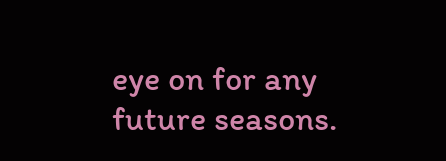eye on for any future seasons.